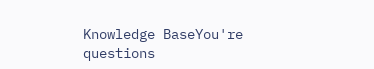Knowledge BaseYou're questions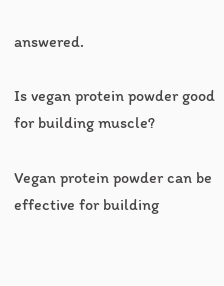answered.

Is vegan protein powder good for building muscle?

Vegan protein powder can be effective for building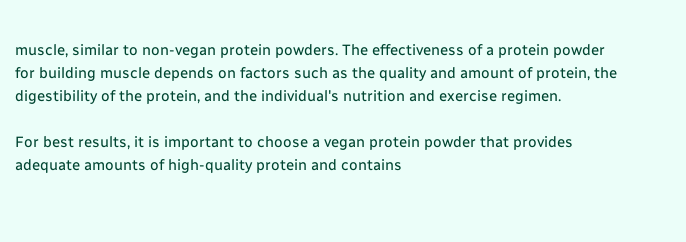muscle, similar to non-vegan protein powders. The effectiveness of a protein powder for building muscle depends on factors such as the quality and amount of protein, the digestibility of the protein, and the individual's nutrition and exercise regimen.

For best results, it is important to choose a vegan protein powder that provides adequate amounts of high-quality protein and contains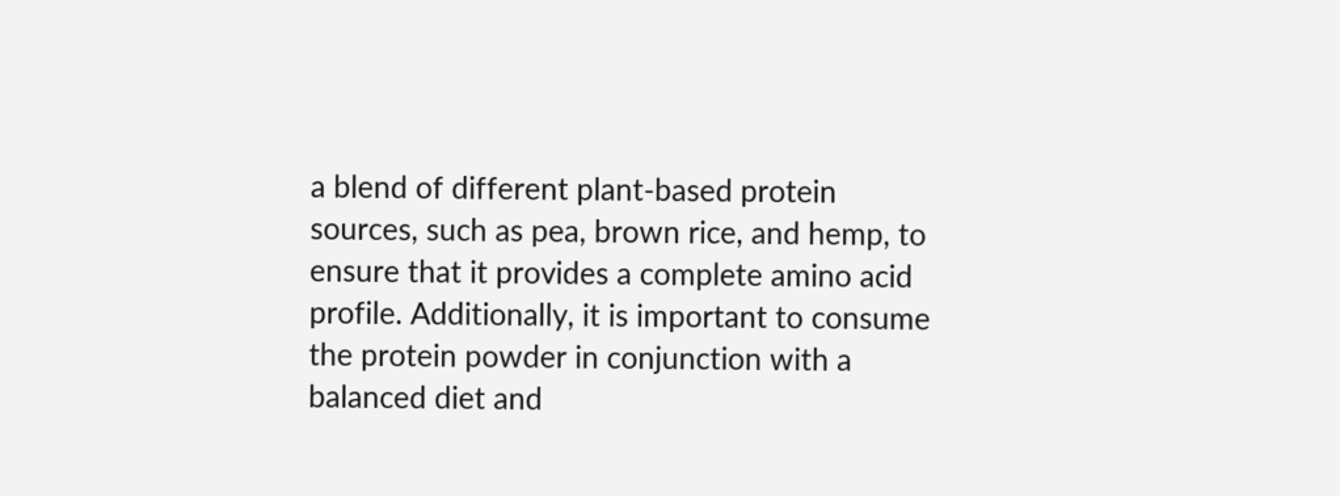a blend of different plant-based protein sources, such as pea, brown rice, and hemp, to ensure that it provides a complete amino acid profile. Additionally, it is important to consume the protein powder in conjunction with a balanced diet and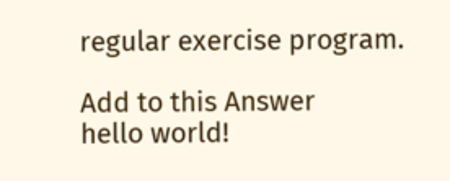regular exercise program.

Add to this Answer
hello world!